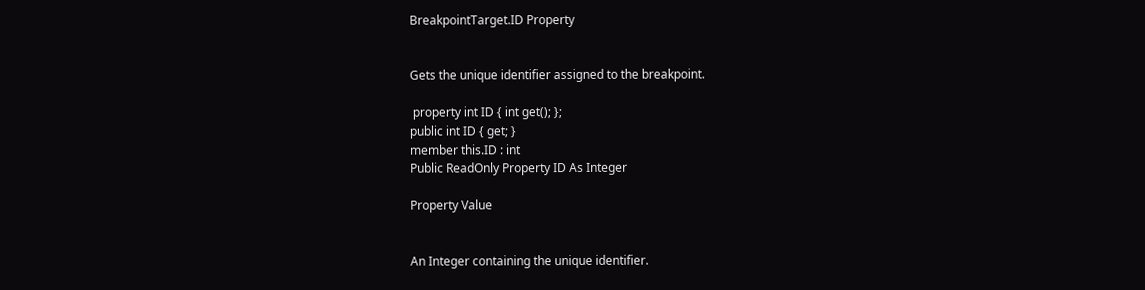BreakpointTarget.ID Property


Gets the unique identifier assigned to the breakpoint.

 property int ID { int get(); };
public int ID { get; }
member this.ID : int
Public ReadOnly Property ID As Integer

Property Value


An Integer containing the unique identifier.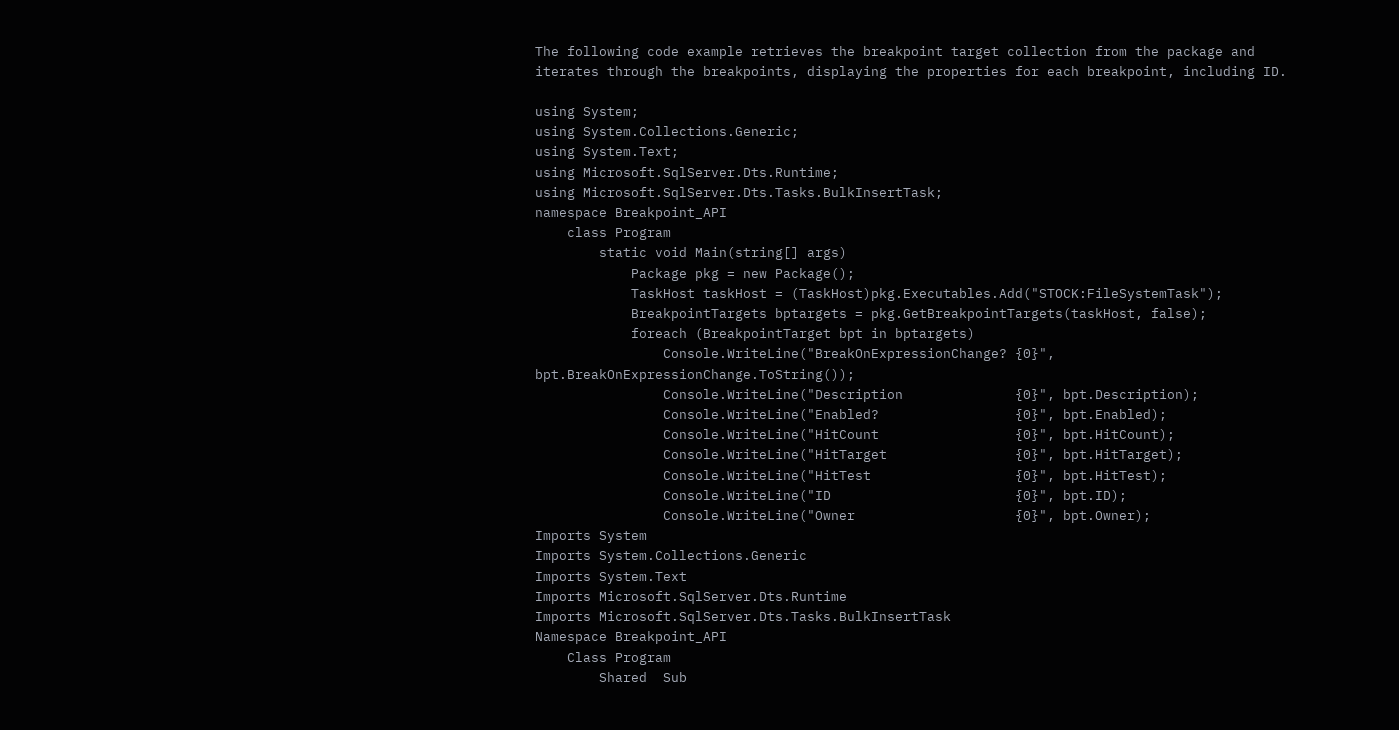The following code example retrieves the breakpoint target collection from the package and iterates through the breakpoints, displaying the properties for each breakpoint, including ID.

using System;
using System.Collections.Generic;
using System.Text;
using Microsoft.SqlServer.Dts.Runtime;
using Microsoft.SqlServer.Dts.Tasks.BulkInsertTask;
namespace Breakpoint_API
    class Program
        static void Main(string[] args)
            Package pkg = new Package();
            TaskHost taskHost = (TaskHost)pkg.Executables.Add("STOCK:FileSystemTask");
            BreakpointTargets bptargets = pkg.GetBreakpointTargets(taskHost, false);
            foreach (BreakpointTarget bpt in bptargets)
                Console.WriteLine("BreakOnExpressionChange? {0}", bpt.BreakOnExpressionChange.ToString());
                Console.WriteLine("Description              {0}", bpt.Description);
                Console.WriteLine("Enabled?                 {0}", bpt.Enabled);
                Console.WriteLine("HitCount                 {0}", bpt.HitCount);
                Console.WriteLine("HitTarget                {0}", bpt.HitTarget);
                Console.WriteLine("HitTest                  {0}", bpt.HitTest);
                Console.WriteLine("ID                       {0}", bpt.ID);
                Console.WriteLine("Owner                    {0}", bpt.Owner);
Imports System
Imports System.Collections.Generic
Imports System.Text
Imports Microsoft.SqlServer.Dts.Runtime
Imports Microsoft.SqlServer.Dts.Tasks.BulkInsertTask
Namespace Breakpoint_API
    Class Program
        Shared  Sub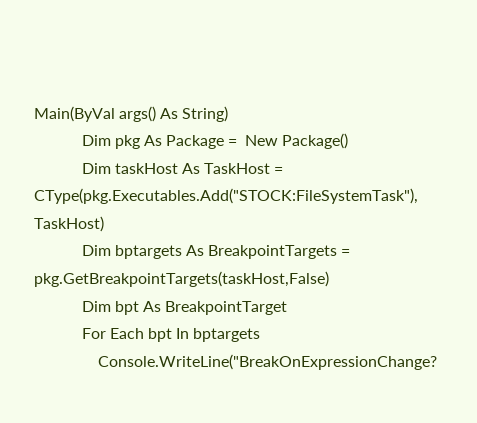Main(ByVal args() As String)
            Dim pkg As Package =  New Package()
            Dim taskHost As TaskHost = CType(pkg.Executables.Add("STOCK:FileSystemTask"), TaskHost)
            Dim bptargets As BreakpointTargets =  pkg.GetBreakpointTargets(taskHost,False)
            Dim bpt As BreakpointTarget
            For Each bpt In bptargets
                Console.WriteLine("BreakOnExpressionChange?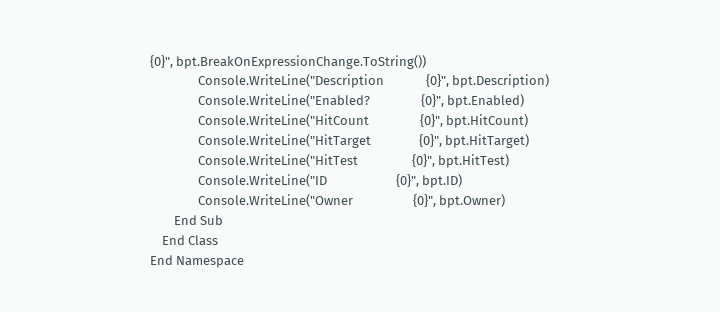{0}", bpt.BreakOnExpressionChange.ToString())
                Console.WriteLine("Description              {0}", bpt.Description)
                Console.WriteLine("Enabled?                 {0}", bpt.Enabled)
                Console.WriteLine("HitCount                 {0}", bpt.HitCount)
                Console.WriteLine("HitTarget                {0}", bpt.HitTarget)
                Console.WriteLine("HitTest                  {0}", bpt.HitTest)
                Console.WriteLine("ID                       {0}", bpt.ID)
                Console.WriteLine("Owner                    {0}", bpt.Owner)
        End Sub
    End Class
End Namespace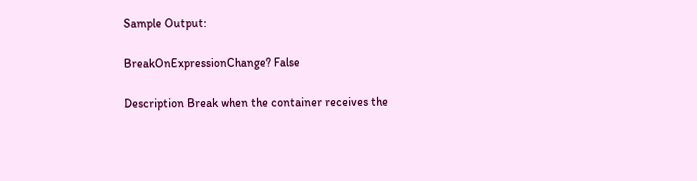Sample Output:

BreakOnExpressionChange? False

Description Break when the container receives the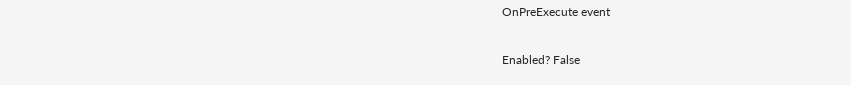OnPreExecute event

Enabled? False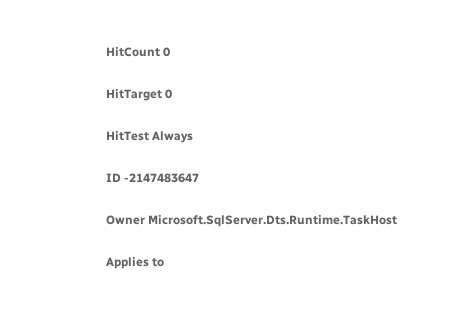HitCount 0

HitTarget 0

HitTest Always

ID -2147483647

Owner Microsoft.SqlServer.Dts.Runtime.TaskHost

Applies to